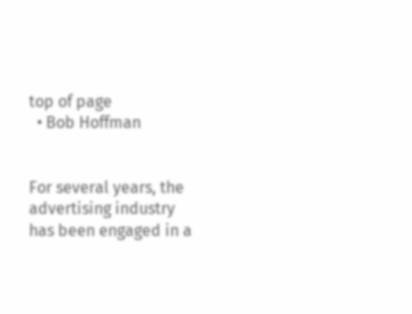top of page
  • Bob Hoffman


For several years, the advertising industry has been engaged in a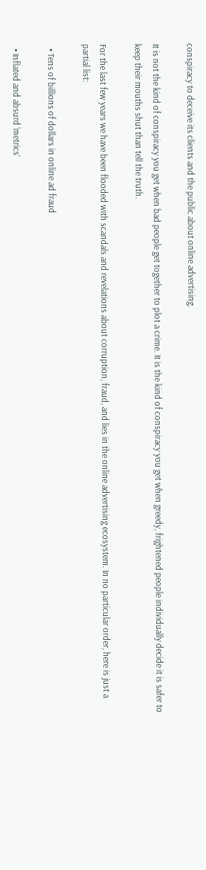conspiracy to deceive its clients and the public about online advertising.

It is not the kind of conspiracy you get when bad people get together to plot a crime. It is the kind of conspiracy you get when greedy, frightened people individually decide it is safer to keep their mouths shut than tell the truth.

For the last few years we have been flooded with scandals and revelations about corruption, fraud, and lies in the online advertising ecosystem. In no particular order, here is just a partial list:

  • Tens of billions of dollars in online ad fraud

  • Inflated and absurd ‘metrics’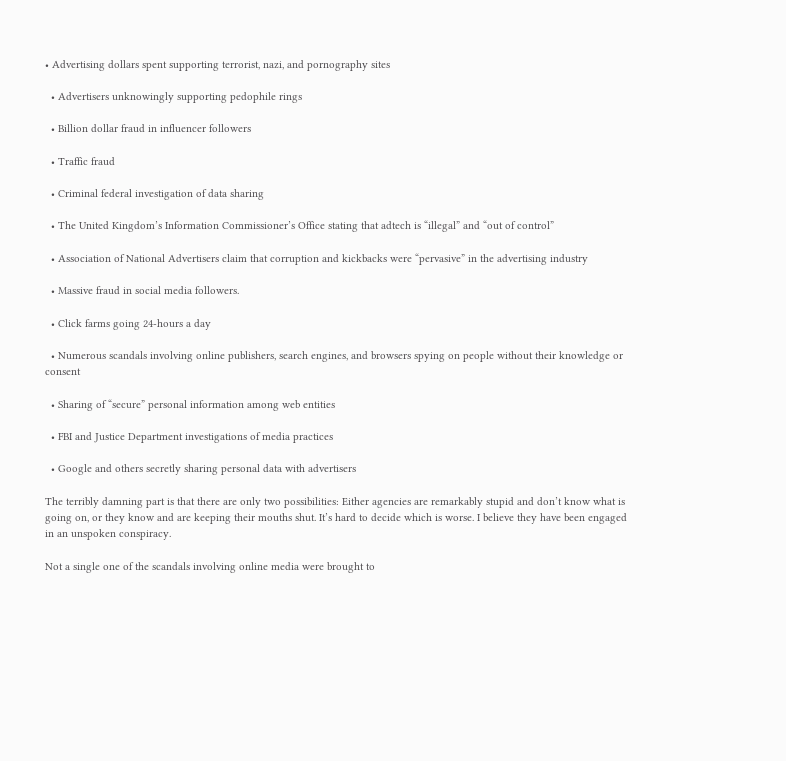• Advertising dollars spent supporting terrorist, nazi, and pornography sites

  • Advertisers unknowingly supporting pedophile rings

  • Billion dollar fraud in influencer followers

  • Traffic fraud

  • Criminal federal investigation of data sharing

  • The United Kingdom’s Information Commissioner’s Office stating that adtech is “illegal” and “out of control”

  • Association of National Advertisers claim that corruption and kickbacks were “pervasive” in the advertising industry

  • Massive fraud in social media followers.

  • Click farms going 24-hours a day

  • Numerous scandals involving online publishers, search engines, and browsers spying on people without their knowledge or consent

  • Sharing of “secure” personal information among web entities

  • FBI and Justice Department investigations of media practices

  • Google and others secretly sharing personal data with advertisers

The terribly damning part is that there are only two possibilities: Either agencies are remarkably stupid and don’t know what is going on, or they know and are keeping their mouths shut. It’s hard to decide which is worse. I believe they have been engaged in an unspoken conspiracy.

Not a single one of the scandals involving online media were brought to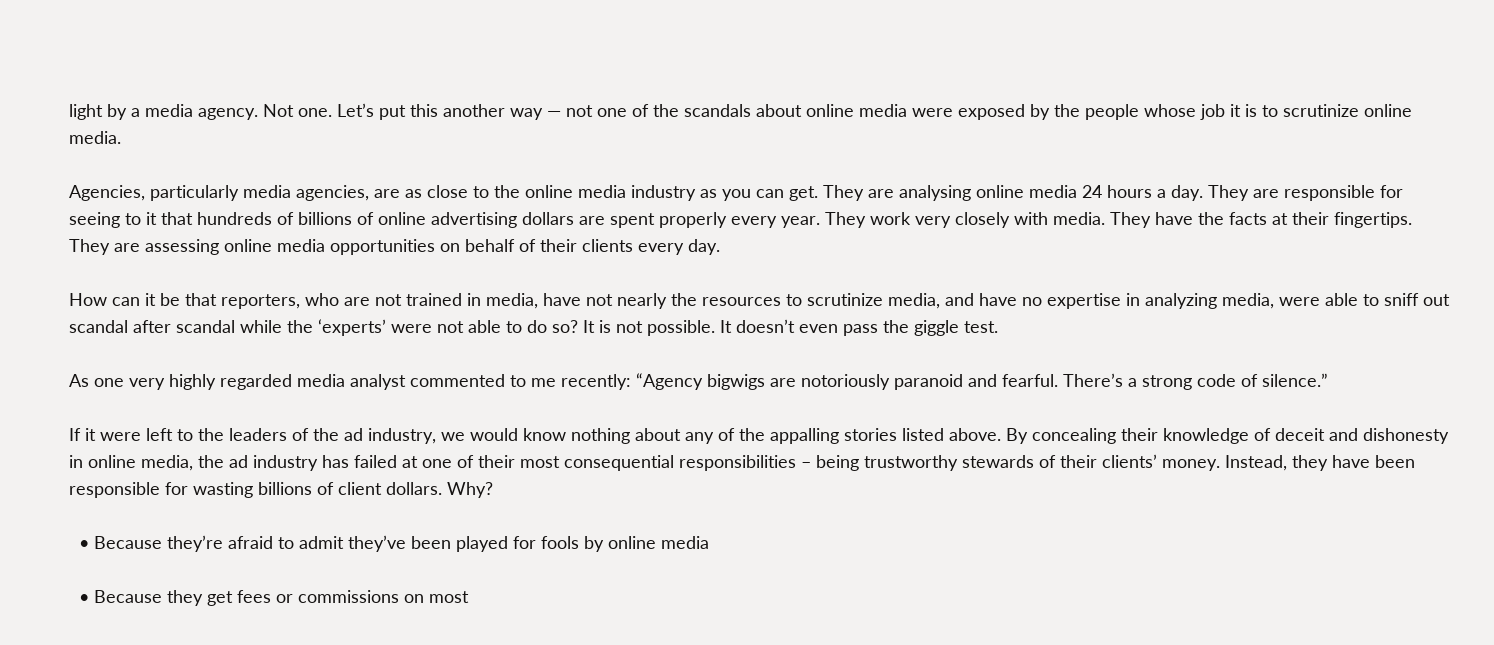light by a media agency. Not one. Let’s put this another way — not one of the scandals about online media were exposed by the people whose job it is to scrutinize online media.

Agencies, particularly media agencies, are as close to the online media industry as you can get. They are analysing online media 24 hours a day. They are responsible for seeing to it that hundreds of billions of online advertising dollars are spent properly every year. They work very closely with media. They have the facts at their fingertips. They are assessing online media opportunities on behalf of their clients every day.

How can it be that reporters, who are not trained in media, have not nearly the resources to scrutinize media, and have no expertise in analyzing media, were able to sniff out scandal after scandal while the ‘experts’ were not able to do so? It is not possible. It doesn’t even pass the giggle test.

As one very highly regarded media analyst commented to me recently: “Agency bigwigs are notoriously paranoid and fearful. There’s a strong code of silence.”

If it were left to the leaders of the ad industry, we would know nothing about any of the appalling stories listed above. By concealing their knowledge of deceit and dishonesty in online media, the ad industry has failed at one of their most consequential responsibilities – being trustworthy stewards of their clients’ money. Instead, they have been responsible for wasting billions of client dollars. Why?

  • Because they’re afraid to admit they’ve been played for fools by online media

  • Because they get fees or commissions on most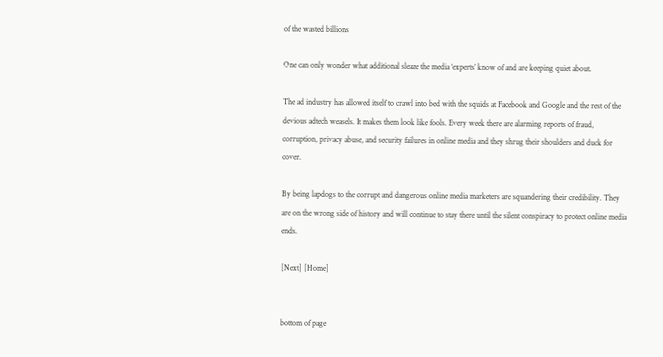of the wasted billions

One can only wonder what additional sleaze the media ‘experts’ know of and are keeping quiet about.

The ad industry has allowed itself to crawl into bed with the squids at Facebook and Google and the rest of the devious adtech weasels. It makes them look like fools. Every week there are alarming reports of fraud, corruption, privacy abuse, and security failures in online media and they shrug their shoulders and duck for cover.

By being lapdogs to the corrupt and dangerous online media marketers are squandering their credibility. They are on the wrong side of history and will continue to stay there until the silent conspiracy to protect online media ends.

[Next] [Home]


bottom of page